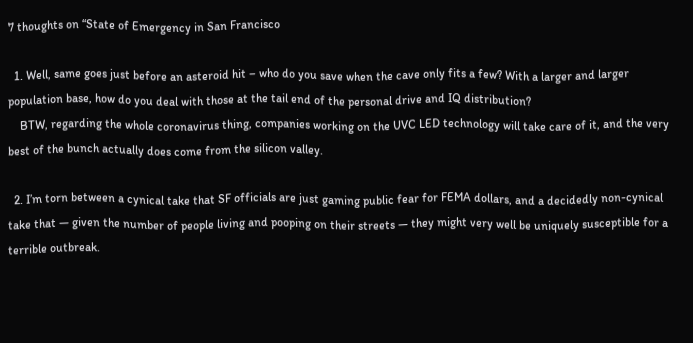7 thoughts on “State of Emergency in San Francisco

  1. Well, same goes just before an asteroid hit – who do you save when the cave only fits a few? With a larger and larger population base, how do you deal with those at the tail end of the personal drive and IQ distribution?
    BTW, regarding the whole coronavirus thing, companies working on the UVC LED technology will take care of it, and the very best of the bunch actually does come from the silicon valley.

  2. I’m torn between a cynical take that SF officials are just gaming public fear for FEMA dollars, and a decidedly non-cynical take that — given the number of people living and pooping on their streets — they might very well be uniquely susceptible for a terrible outbreak.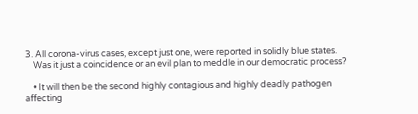3. All corona-virus cases, except just one, were reported in solidly blue states.
    Was it just a coincidence or an evil plan to meddle in our democratic process?

    • It will then be the second highly contagious and highly deadly pathogen affecting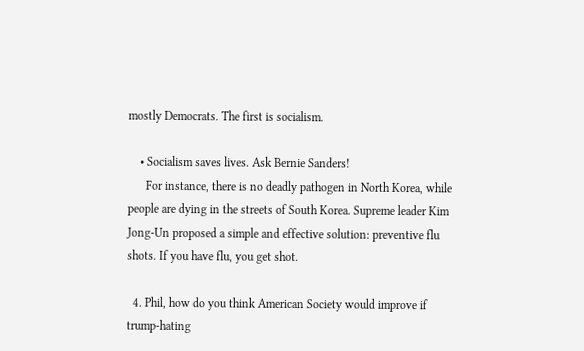mostly Democrats. The first is socialism.

    • Socialism saves lives. Ask Bernie Sanders!
      For instance, there is no deadly pathogen in North Korea, while people are dying in the streets of South Korea. Supreme leader Kim Jong-Un proposed a simple and effective solution: preventive flu shots. If you have flu, you get shot.

  4. Phil, how do you think American Society would improve if trump-hating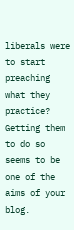liberals were to start preaching what they practice? Getting them to do so seems to be one of the aims of your blog.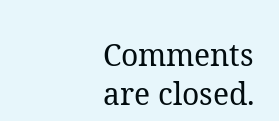Comments are closed.